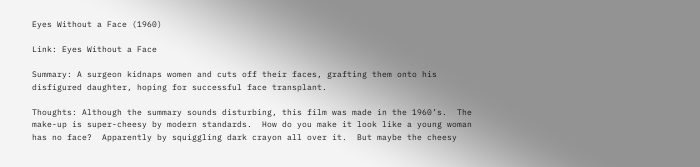Eyes Without a Face (1960)

Link: Eyes Without a Face

Summary: A surgeon kidnaps women and cuts off their faces, grafting them onto his disfigured daughter, hoping for successful face transplant.

Thoughts: Although the summary sounds disturbing, this film was made in the 1960’s.  The make-up is super-cheesy by modern standards.  How do you make it look like a young woman has no face?  Apparently by squiggling dark crayon all over it.  But maybe the cheesy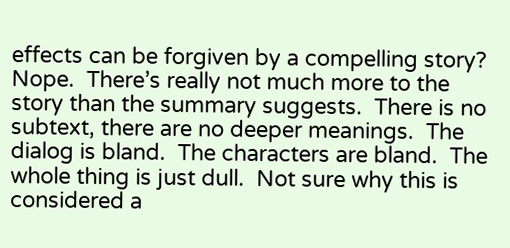effects can be forgiven by a compelling story?  Nope.  There’s really not much more to the story than the summary suggests.  There is no subtext, there are no deeper meanings.  The dialog is bland.  The characters are bland.  The whole thing is just dull.  Not sure why this is considered a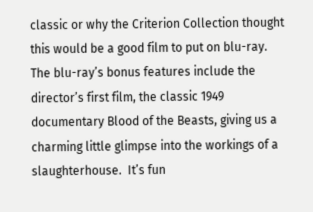classic or why the Criterion Collection thought this would be a good film to put on blu-ray.  The blu-ray’s bonus features include the director’s first film, the classic 1949 documentary Blood of the Beasts, giving us a charming little glimpse into the workings of a slaughterhouse.  It’s fun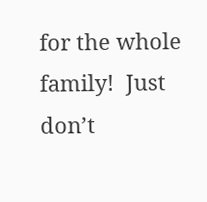for the whole family!  Just don’t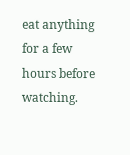eat anything for a few hours before watching.